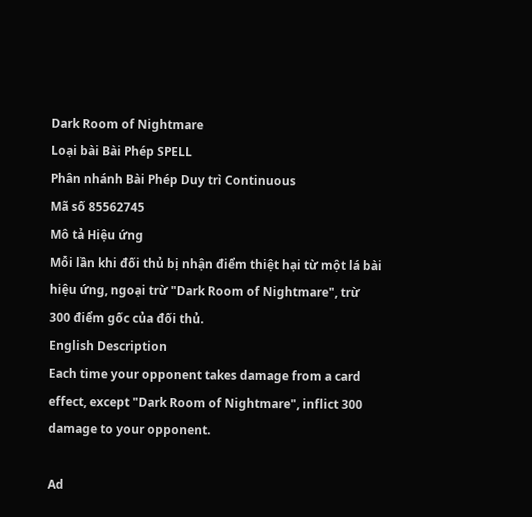Dark Room of Nightmare
Loại bài Bài Phép SPELL
Phân nhánh Bài Phép Duy trì Continuous
Mã số 85562745
Mô tả Hiệu ứng
Mỗi lần khi đối thủ bị nhận điểm thiệt hại từ một lá bài hiệu ứng, ngoại trừ "Dark Room of Nightmare", trừ 300 điểm gốc của đối thủ.
English Description
Each time your opponent takes damage from a card effect, except "Dark Room of Nightmare", inflict 300 damage to your opponent.

Ad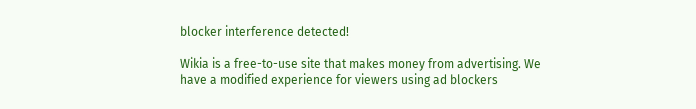blocker interference detected!

Wikia is a free-to-use site that makes money from advertising. We have a modified experience for viewers using ad blockers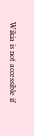Wikia is not accessible if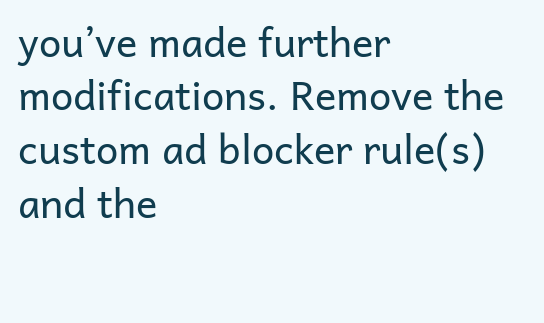you’ve made further modifications. Remove the custom ad blocker rule(s) and the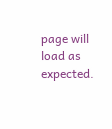page will load as expected.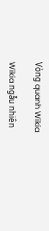Vòng quanh Wikia

Wikia ngẫu nhiên